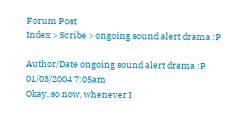Forum Post
Index > Scribe > ongoing sound alert drama :P

Author/Date ongoing sound alert drama :P
01/03/2004 7:05am
Okay, so now, whenever I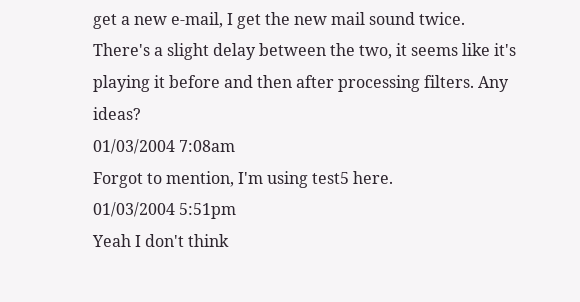get a new e-mail, I get the new mail sound twice. There's a slight delay between the two, it seems like it's playing it before and then after processing filters. Any ideas?
01/03/2004 7:08am
Forgot to mention, I'm using test5 here.
01/03/2004 5:51pm
Yeah I don't think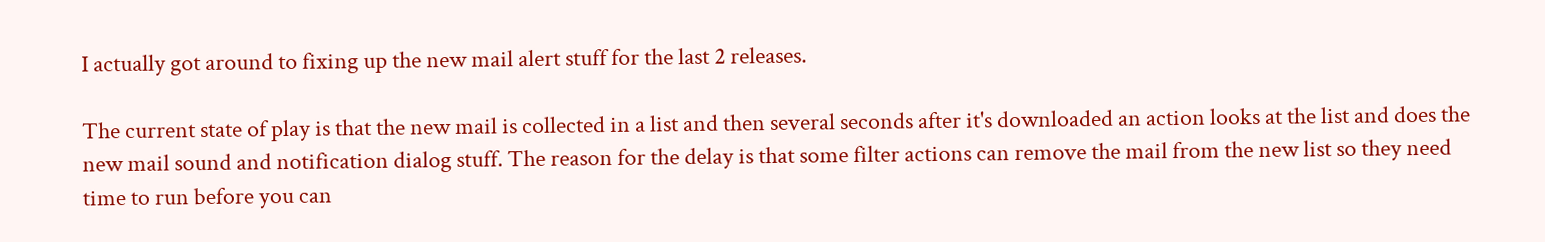I actually got around to fixing up the new mail alert stuff for the last 2 releases.

The current state of play is that the new mail is collected in a list and then several seconds after it's downloaded an action looks at the list and does the new mail sound and notification dialog stuff. The reason for the delay is that some filter actions can remove the mail from the new list so they need time to run before you can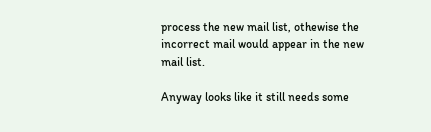process the new mail list, othewise the incorrect mail would appear in the new mail list.

Anyway looks like it still needs some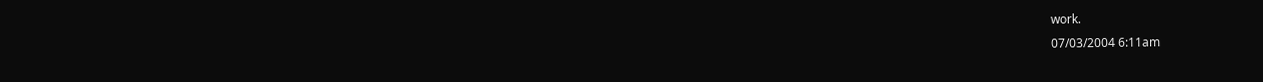work.
07/03/2004 6:11am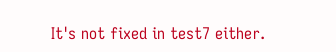It's not fixed in test7 either.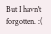But I havn't forgotten. :(